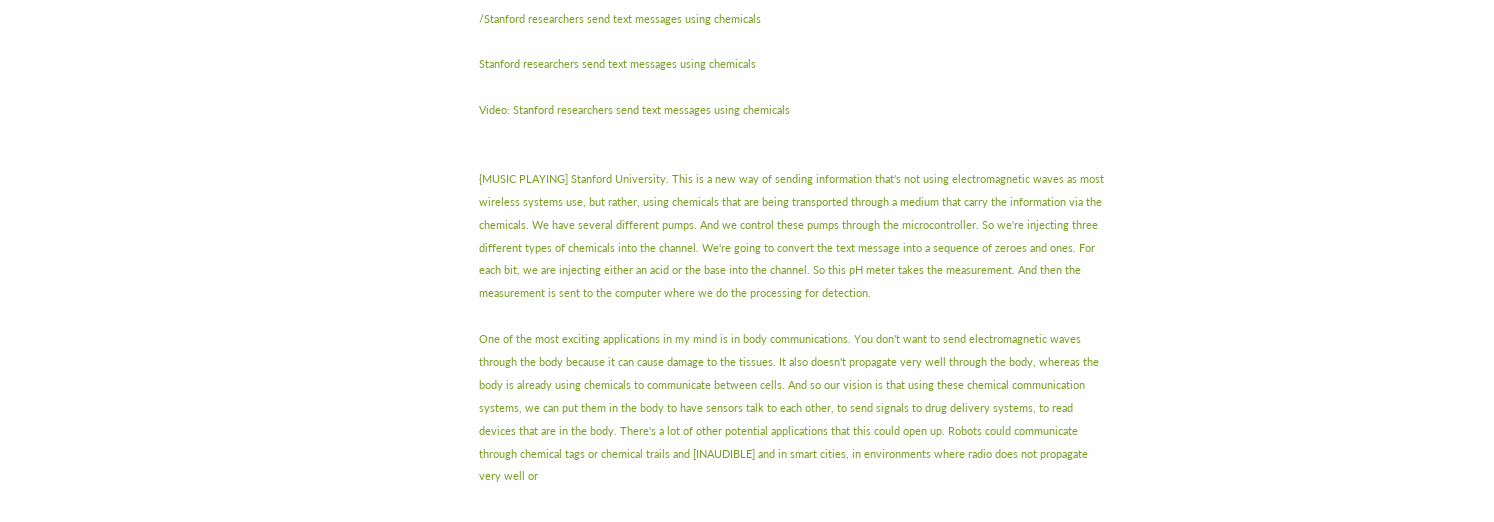/Stanford researchers send text messages using chemicals

Stanford researchers send text messages using chemicals

Video: Stanford researchers send text messages using chemicals


{MUSIC PLAYING] Stanford University. This is a new way of sending information that's not using electromagnetic waves as most wireless systems use, but rather, using chemicals that are being transported through a medium that carry the information via the chemicals. We have several different pumps. And we control these pumps through the microcontroller. So we're injecting three different types of chemicals into the channel. We're going to convert the text message into a sequence of zeroes and ones. For each bit, we are injecting either an acid or the base into the channel. So this pH meter takes the measurement. And then the measurement is sent to the computer where we do the processing for detection.

One of the most exciting applications in my mind is in body communications. You don't want to send electromagnetic waves through the body because it can cause damage to the tissues. It also doesn't propagate very well through the body, whereas the body is already using chemicals to communicate between cells. And so our vision is that using these chemical communication systems, we can put them in the body to have sensors talk to each other, to send signals to drug delivery systems, to read devices that are in the body. There's a lot of other potential applications that this could open up. Robots could communicate through chemical tags or chemical trails and [INAUDIBLE] and in smart cities, in environments where radio does not propagate very well or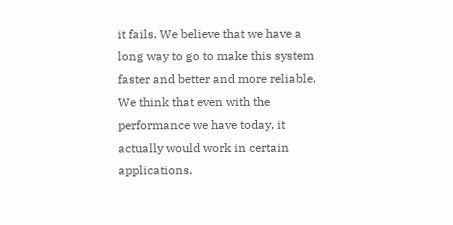it fails. We believe that we have a long way to go to make this system faster and better and more reliable. We think that even with the performance we have today, it actually would work in certain applications.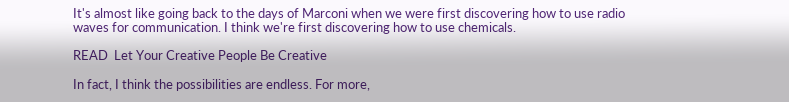It's almost like going back to the days of Marconi when we were first discovering how to use radio waves for communication. I think we're first discovering how to use chemicals.

READ  Let Your Creative People Be Creative

In fact, I think the possibilities are endless. For more,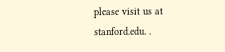please visit us at stanford.edu. .